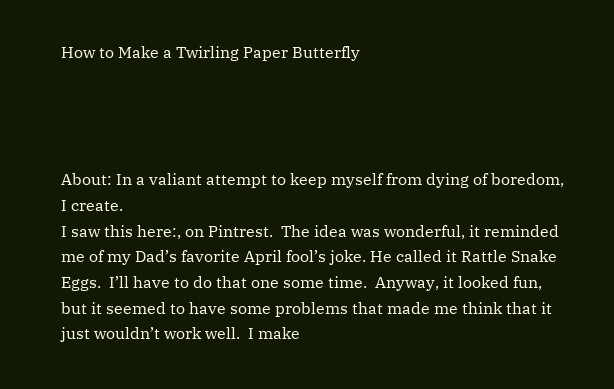How to Make a Twirling Paper Butterfly




About: In a valiant attempt to keep myself from dying of boredom, I create.
I saw this here:, on Pintrest.  The idea was wonderful, it reminded me of my Dad’s favorite April fool’s joke. He called it Rattle Snake Eggs.  I’ll have to do that one some time.  Anyway, it looked fun, but it seemed to have some problems that made me think that it just wouldn’t work well.  I make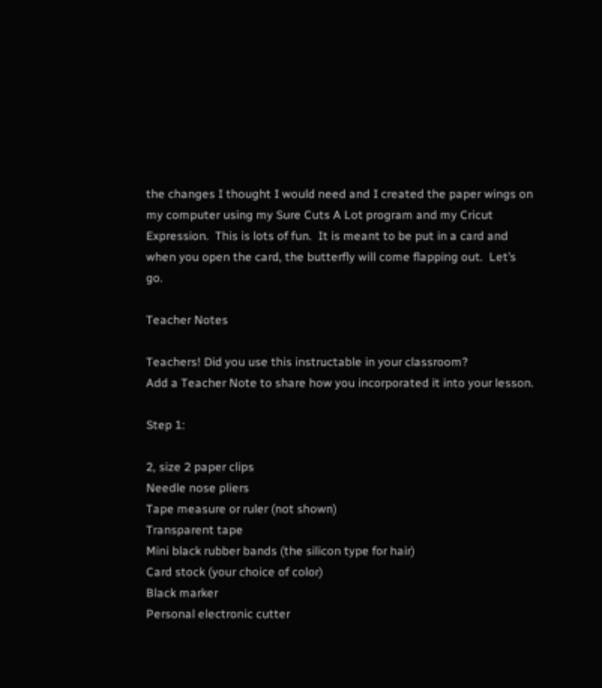the changes I thought I would need and I created the paper wings on my computer using my Sure Cuts A Lot program and my Cricut Expression.  This is lots of fun.  It is meant to be put in a card and when you open the card, the butterfly will come flapping out.  Let’s go.

Teacher Notes

Teachers! Did you use this instructable in your classroom?
Add a Teacher Note to share how you incorporated it into your lesson.

Step 1:

2, size 2 paper clips
Needle nose pliers
Tape measure or ruler (not shown)
Transparent tape
Mini black rubber bands (the silicon type for hair)
Card stock (your choice of color)
Black marker
Personal electronic cutter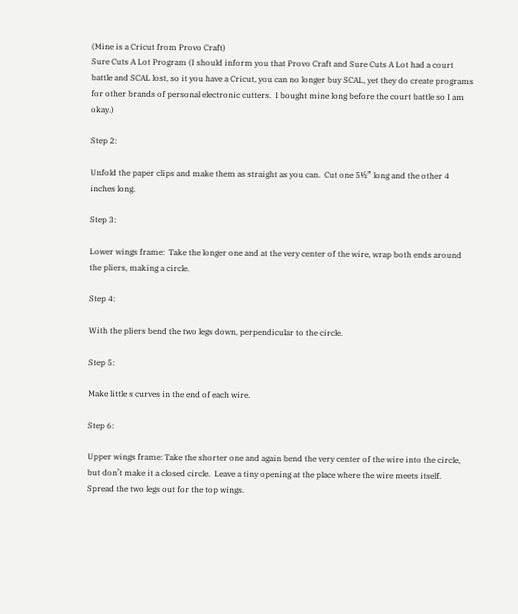(Mine is a Cricut from Provo Craft)
Sure Cuts A Lot Program (I should inform you that Provo Craft and Sure Cuts A Lot had a court battle and SCAL lost, so it you have a Cricut, you can no longer buy SCAL, yet they do create programs for other brands of personal electronic cutters.  I bought mine long before the court battle so I am okay.)

Step 2:

Unfold the paper clips and make them as straight as you can.  Cut one 5½” long and the other 4 inches long.

Step 3:

Lower wings frame:  Take the longer one and at the very center of the wire, wrap both ends around the pliers, making a circle.

Step 4:

With the pliers bend the two legs down, perpendicular to the circle.

Step 5:

Make little s curves in the end of each wire.

Step 6:

Upper wings frame: Take the shorter one and again bend the very center of the wire into the circle, but don’t make it a closed circle.  Leave a tiny opening at the place where the wire meets itself.  Spread the two legs out for the top wings.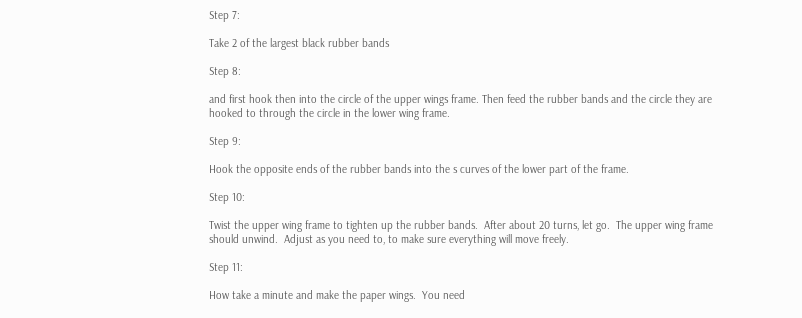Step 7:

Take 2 of the largest black rubber bands

Step 8:

and first hook then into the circle of the upper wings frame. Then feed the rubber bands and the circle they are hooked to through the circle in the lower wing frame.

Step 9:

Hook the opposite ends of the rubber bands into the s curves of the lower part of the frame.

Step 10:

Twist the upper wing frame to tighten up the rubber bands.  After about 20 turns, let go.  The upper wing frame should unwind.  Adjust as you need to, to make sure everything will move freely.

Step 11:

How take a minute and make the paper wings.  You need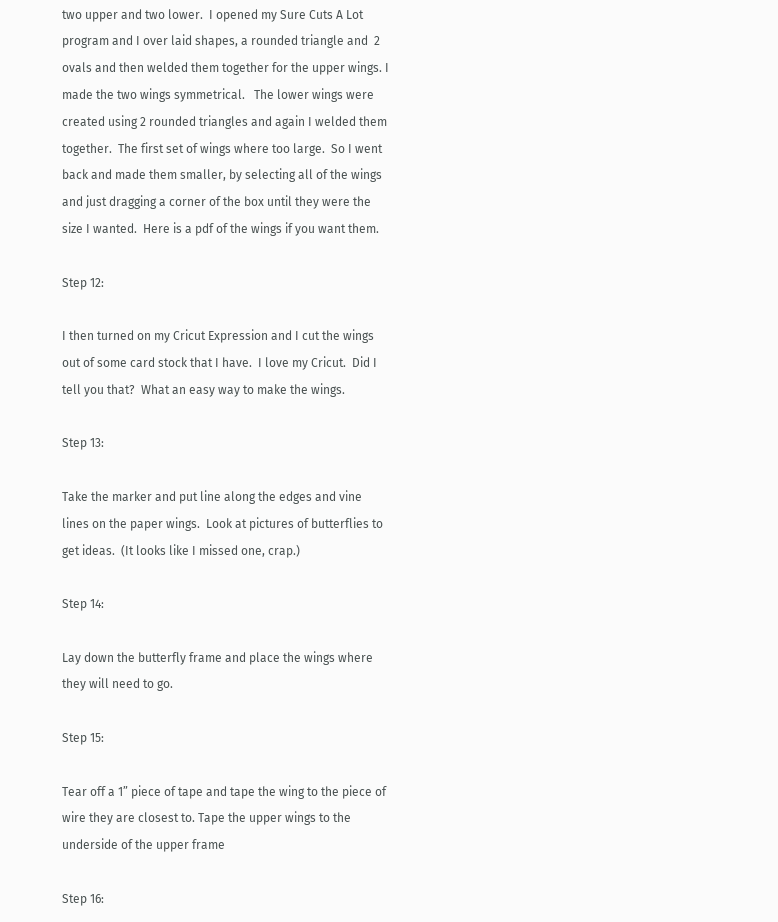two upper and two lower.  I opened my Sure Cuts A Lot program and I over laid shapes, a rounded triangle and  2 ovals and then welded them together for the upper wings. I made the two wings symmetrical.   The lower wings were created using 2 rounded triangles and again I welded them together.  The first set of wings where too large.  So I went back and made them smaller, by selecting all of the wings and just dragging a corner of the box until they were the size I wanted.  Here is a pdf of the wings if you want them.

Step 12:

I then turned on my Cricut Expression and I cut the wings out of some card stock that I have.  I love my Cricut.  Did I tell you that?  What an easy way to make the wings.

Step 13:

Take the marker and put line along the edges and vine lines on the paper wings.  Look at pictures of butterflies to get ideas.  (It looks like I missed one, crap.)

Step 14:

Lay down the butterfly frame and place the wings where they will need to go.

Step 15:

Tear off a 1” piece of tape and tape the wing to the piece of wire they are closest to. Tape the upper wings to the underside of the upper frame

Step 16: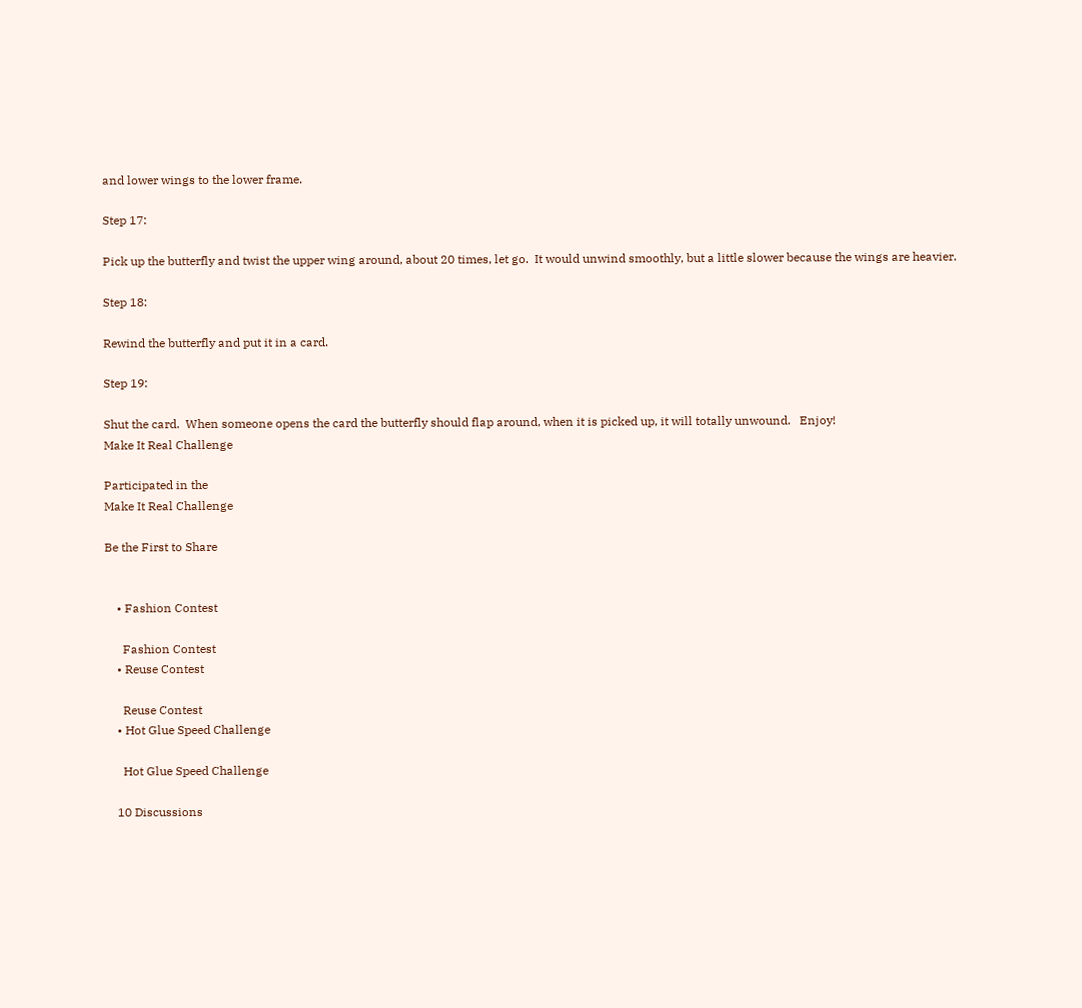and lower wings to the lower frame.

Step 17:

Pick up the butterfly and twist the upper wing around, about 20 times, let go.  It would unwind smoothly, but a little slower because the wings are heavier.

Step 18:

Rewind the butterfly and put it in a card.

Step 19:

Shut the card.  When someone opens the card the butterfly should flap around, when it is picked up, it will totally unwound.   Enjoy!
Make It Real Challenge

Participated in the
Make It Real Challenge

Be the First to Share


    • Fashion Contest

      Fashion Contest
    • Reuse Contest

      Reuse Contest
    • Hot Glue Speed Challenge

      Hot Glue Speed Challenge

    10 Discussions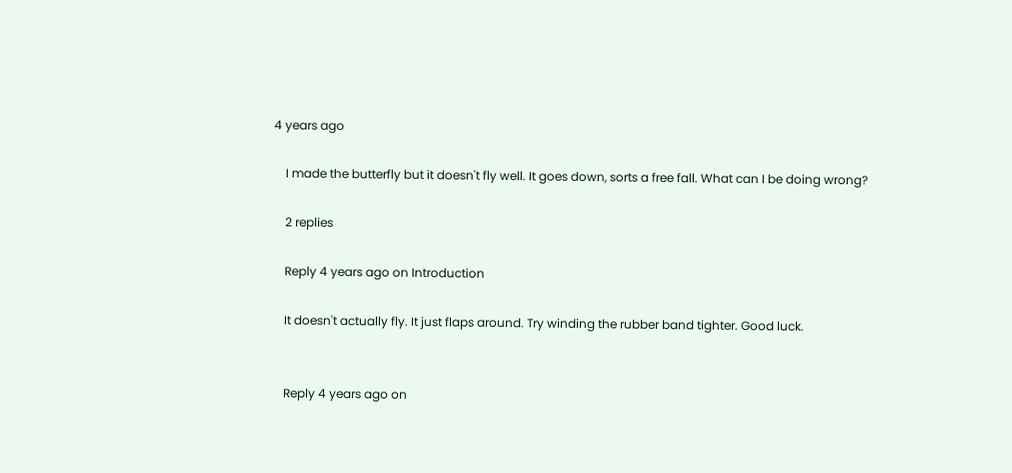4 years ago

    I made the butterfly but it doesn't fly well. It goes down, sorts a free fall. What can I be doing wrong?

    2 replies

    Reply 4 years ago on Introduction

    It doesn't actually fly. It just flaps around. Try winding the rubber band tighter. Good luck.


    Reply 4 years ago on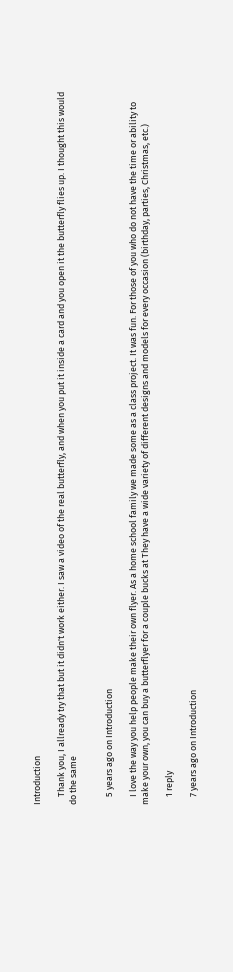Introduction

    Thank you, I allready try that but it didn't work either. I saw a video of the real butterfly, and when you put it inside a card and you open it the butterfly flies up. I thought this would do the same


    5 years ago on Introduction

    I love the way you help people make their own flyer. As a home school family we made some as a class project. It was fun. For those of you who do not have the time or ability to make your own, you can buy a butterflyer for a couple bucks at They have a wide variety of different designs and models for every occasion (birthday, parties, Christmas, etc.)

    1 reply

    7 years ago on Introduction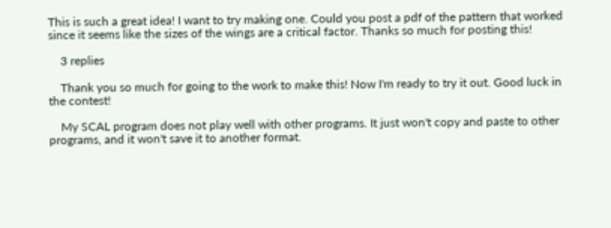This is such a great idea! I want to try making one. Could you post a pdf of the pattern that worked since it seems like the sizes of the wings are a critical factor. Thanks so much for posting this!

    3 replies

    Thank you so much for going to the work to make this! Now I'm ready to try it out. Good luck in the contest!

    My SCAL program does not play well with other programs. It just won't copy and paste to other programs, and it won't save it to another format.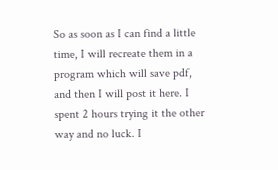So as soon as I can find a little time, I will recreate them in a program which will save pdf, and then I will post it here. I spent 2 hours trying it the other way and no luck. I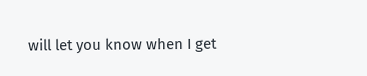will let you know when I get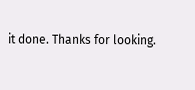it done. Thanks for looking.